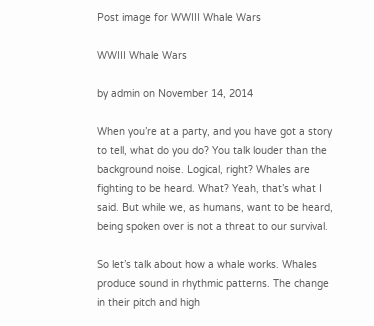Post image for WWIII Whale Wars

WWIII Whale Wars

by admin on November 14, 2014

When you’re at a party, and you have got a story to tell, what do you do? You talk louder than the background noise. Logical, right? Whales are fighting to be heard. What? Yeah, that’s what I said. But while we, as humans, want to be heard, being spoken over is not a threat to our survival.

So let’s talk about how a whale works. Whales produce sound in rhythmic patterns. The change in their pitch and high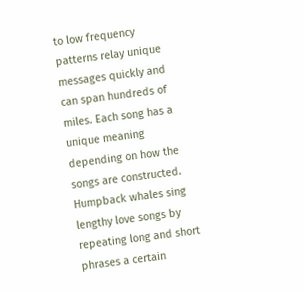to low frequency patterns relay unique messages quickly and can span hundreds of miles. Each song has a unique meaning depending on how the songs are constructed. Humpback whales sing lengthy love songs by repeating long and short phrases a certain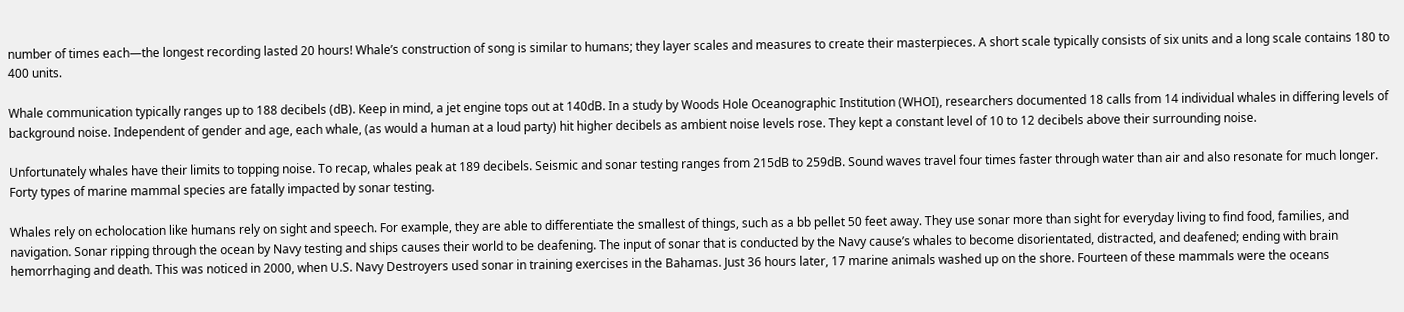number of times each—the longest recording lasted 20 hours! Whale’s construction of song is similar to humans; they layer scales and measures to create their masterpieces. A short scale typically consists of six units and a long scale contains 180 to 400 units.

Whale communication typically ranges up to 188 decibels (dB). Keep in mind, a jet engine tops out at 140dB. In a study by Woods Hole Oceanographic Institution (WHOI), researchers documented 18 calls from 14 individual whales in differing levels of background noise. Independent of gender and age, each whale, (as would a human at a loud party) hit higher decibels as ambient noise levels rose. They kept a constant level of 10 to 12 decibels above their surrounding noise.

Unfortunately whales have their limits to topping noise. To recap, whales peak at 189 decibels. Seismic and sonar testing ranges from 215dB to 259dB. Sound waves travel four times faster through water than air and also resonate for much longer. Forty types of marine mammal species are fatally impacted by sonar testing.

Whales rely on echolocation like humans rely on sight and speech. For example, they are able to differentiate the smallest of things, such as a bb pellet 50 feet away. They use sonar more than sight for everyday living to find food, families, and navigation. Sonar ripping through the ocean by Navy testing and ships causes their world to be deafening. The input of sonar that is conducted by the Navy cause’s whales to become disorientated, distracted, and deafened; ending with brain hemorrhaging and death. This was noticed in 2000, when U.S. Navy Destroyers used sonar in training exercises in the Bahamas. Just 36 hours later, 17 marine animals washed up on the shore. Fourteen of these mammals were the oceans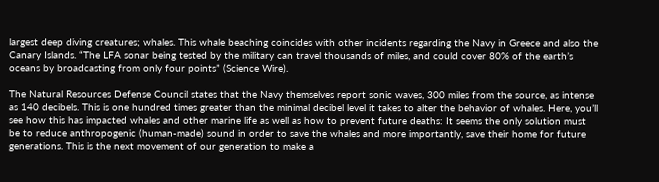largest deep diving creatures; whales. This whale beaching coincides with other incidents regarding the Navy in Greece and also the Canary Islands. “The LFA sonar being tested by the military can travel thousands of miles, and could cover 80% of the earth’s oceans by broadcasting from only four points” (Science Wire).

The Natural Resources Defense Council states that the Navy themselves report sonic waves, 300 miles from the source, as intense as 140 decibels. This is one hundred times greater than the minimal decibel level it takes to alter the behavior of whales. Here, you’ll see how this has impacted whales and other marine life as well as how to prevent future deaths: It seems the only solution must be to reduce anthropogenic (human-made) sound in order to save the whales and more importantly, save their home for future generations. This is the next movement of our generation to make a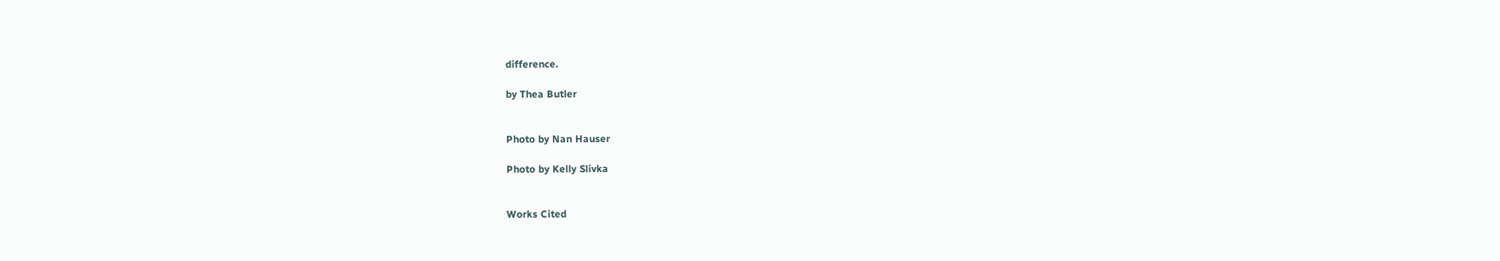difference.

by Thea Butler


Photo by Nan Hauser

Photo by Kelly Slivka


Works Cited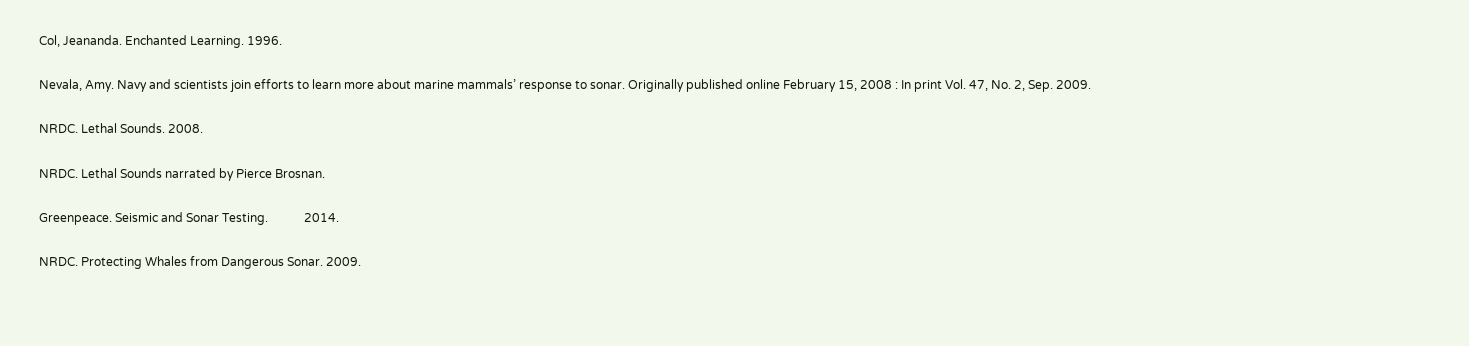Col, Jeananda. Enchanted Learning. 1996.

Nevala, Amy. Navy and scientists join efforts to learn more about marine mammals’ response to sonar. Originally published online February 15, 2008 : In print Vol. 47, No. 2, Sep. 2009.

NRDC. Lethal Sounds. 2008.

NRDC. Lethal Sounds narrated by Pierce Brosnan.

Greenpeace. Seismic and Sonar Testing.            2014.

NRDC. Protecting Whales from Dangerous Sonar. 2009.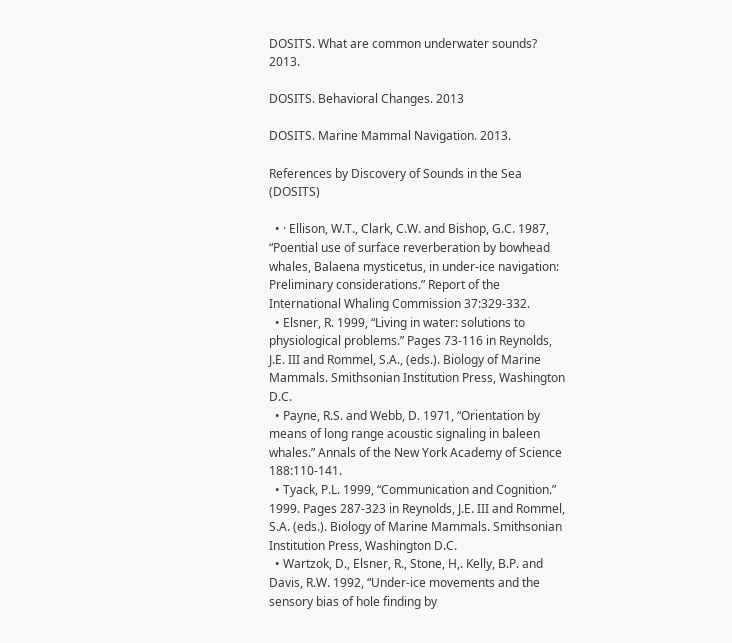DOSITS. What are common underwater sounds? 2013.

DOSITS. Behavioral Changes. 2013

DOSITS. Marine Mammal Navigation. 2013.

References by Discovery of Sounds in the Sea (DOSITS)

  • · Ellison, W.T., Clark, C.W. and Bishop, G.C. 1987, “Poential use of surface reverberation by bowhead whales, Balaena mysticetus, in under-ice navigation: Preliminary considerations.” Report of the International Whaling Commission 37:329-332.
  • Elsner, R. 1999, “Living in water: solutions to physiological problems.” Pages 73-116 in Reynolds, J.E. III and Rommel, S.A., (eds.). Biology of Marine Mammals. Smithsonian Institution Press, Washington D.C.
  • Payne, R.S. and Webb, D. 1971, “Orientation by means of long range acoustic signaling in baleen whales.” Annals of the New York Academy of Science 188:110-141.
  • Tyack, P.L. 1999, “Communication and Cognition.” 1999. Pages 287-323 in Reynolds, J.E. III and Rommel, S.A. (eds.). Biology of Marine Mammals. Smithsonian Institution Press, Washington D.C.
  • Wartzok, D., Elsner, R., Stone, H,. Kelly, B.P. and Davis, R.W. 1992, “Under-ice movements and the sensory bias of hole finding by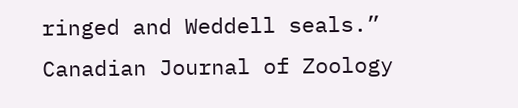ringed and Weddell seals.” Canadian Journal of Zoology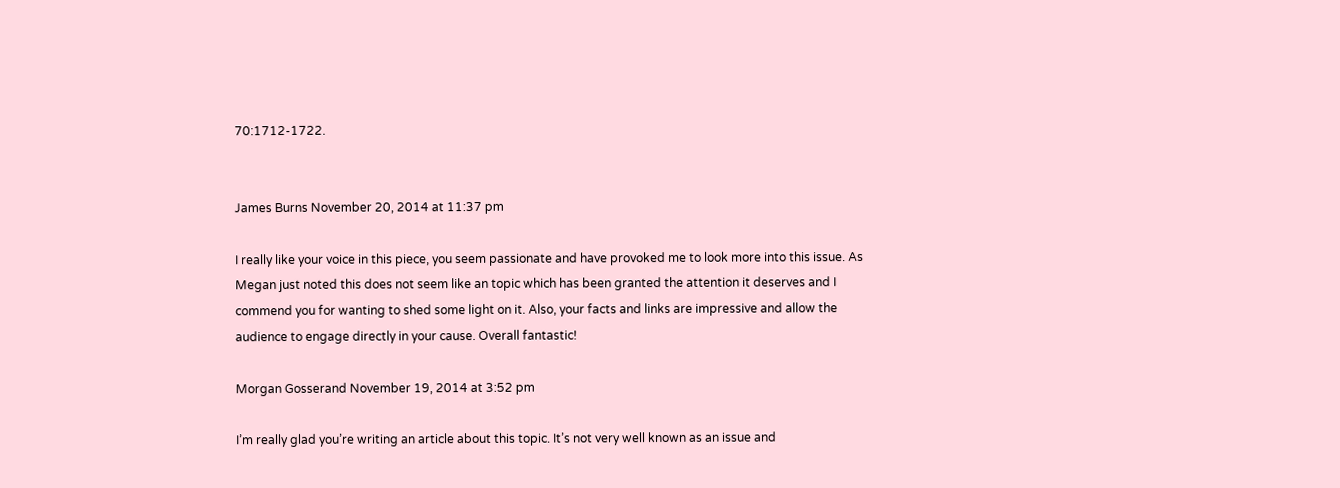70:1712-1722.


James Burns November 20, 2014 at 11:37 pm

I really like your voice in this piece, you seem passionate and have provoked me to look more into this issue. As Megan just noted this does not seem like an topic which has been granted the attention it deserves and I commend you for wanting to shed some light on it. Also, your facts and links are impressive and allow the audience to engage directly in your cause. Overall fantastic!

Morgan Gosserand November 19, 2014 at 3:52 pm

I’m really glad you’re writing an article about this topic. It’s not very well known as an issue and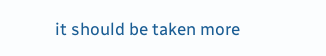it should be taken more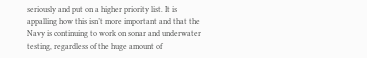seriously and put on a higher priority list. It is appalling how this isn’t more important and that the Navy is continuing to work on sonar and underwater testing, regardless of the huge amount of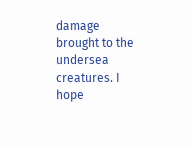damage brought to the undersea creatures. I hope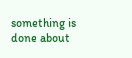something is done about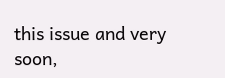this issue and very soon,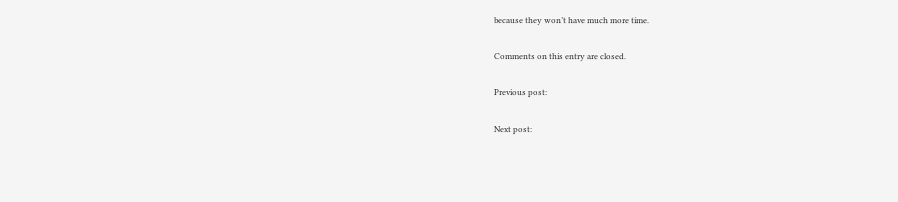because they won’t have much more time.

Comments on this entry are closed.

Previous post:

Next post: